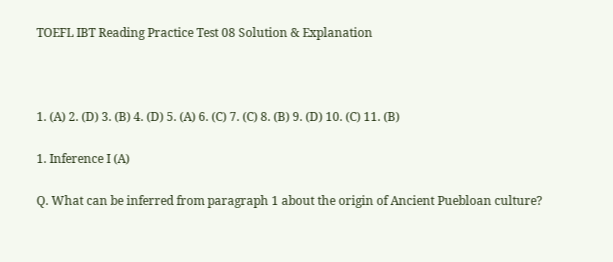TOEFL IBT Reading Practice Test 08 Solution & Explanation



1. (A) 2. (D) 3. (B) 4. (D) 5. (A) 6. (C) 7. (C) 8. (B) 9. (D) 10. (C) 11. (B)

1. Inference I (A)

Q. What can be inferred from paragraph 1 about the origin of Ancient Puebloan culture?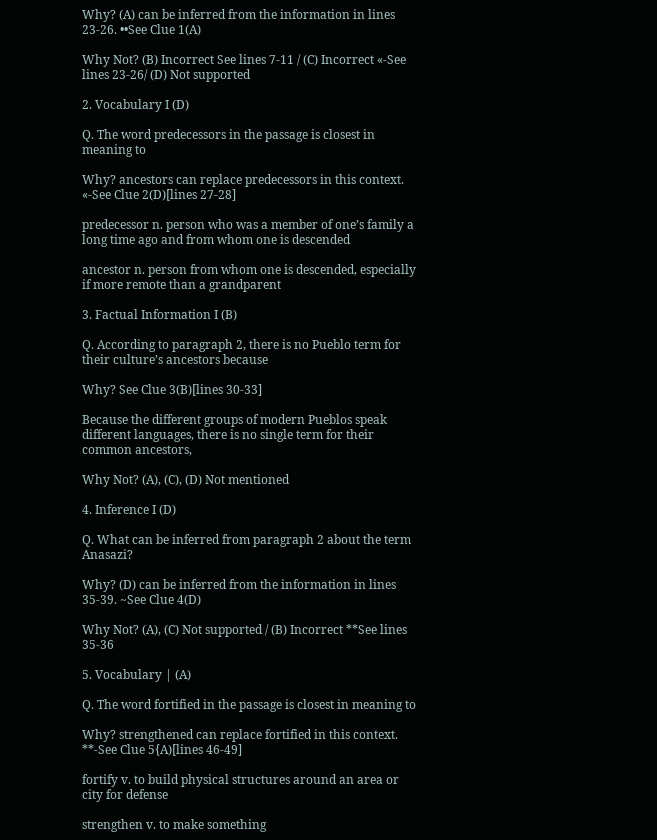Why? (A) can be inferred from the information in lines 23-26. ••See Clue 1(A)

Why Not? (B) Incorrect See lines 7-11 / (C) Incorrect «-See lines 23-26/ (D) Not supported

2. Vocabulary I (D)

Q. The word predecessors in the passage is closest in meaning to

Why? ancestors can replace predecessors in this context. «-See Clue 2(D)[lines 27-28]

predecessor n. person who was a member of one’s family a long time ago and from whom one is descended

ancestor n. person from whom one is descended, especially if more remote than a grandparent

3. Factual Information I (B)

Q. According to paragraph 2, there is no Pueblo term for their culture’s ancestors because

Why? See Clue 3(B)[lines 30-33]

Because the different groups of modern Pueblos speak different languages, there is no single term for their common ancestors,

Why Not? (A), (C), (D) Not mentioned

4. Inference I (D)

Q. What can be inferred from paragraph 2 about the term Anasazi?

Why? (D) can be inferred from the information in lines 35-39. ~See Clue 4(D)

Why Not? (A), (C) Not supported / (B) Incorrect **See lines 35-36

5. Vocabulary | (A)

Q. The word fortified in the passage is closest in meaning to

Why? strengthened can replace fortified in this context. **-See Clue 5{A)[lines 46-49]

fortify v. to build physical structures around an area or city for defense

strengthen v. to make something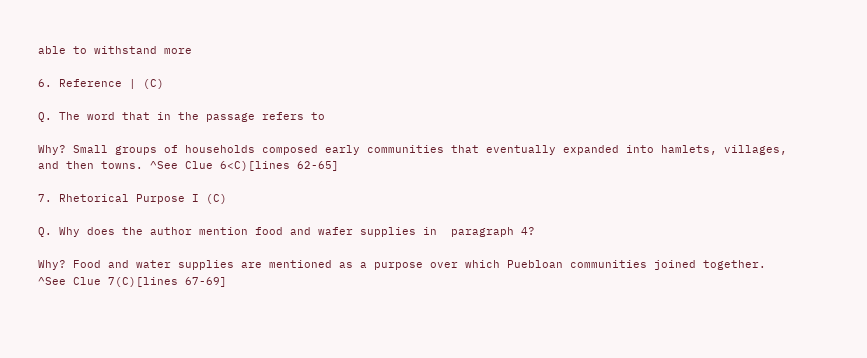able to withstand more

6. Reference | (C)

Q. The word that in the passage refers to

Why? Small groups of households composed early communities that eventually expanded into hamlets, villages, and then towns. ^See Clue 6<C)[lines 62-65]

7. Rhetorical Purpose I (C)

Q. Why does the author mention food and wafer supplies in  paragraph 4?

Why? Food and water supplies are mentioned as a purpose over which Puebloan communities joined together. ^See Clue 7(C)[lines 67-69]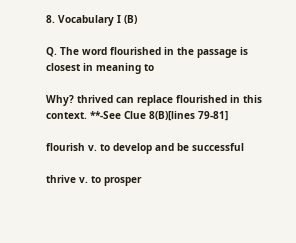8. Vocabulary I (B)

Q. The word flourished in the passage is closest in meaning to

Why? thrived can replace flourished in this context. **-See Clue 8(B)[lines 79-81]

flourish v. to develop and be successful

thrive v. to prosper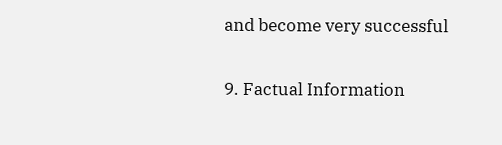and become very successful

9. Factual Information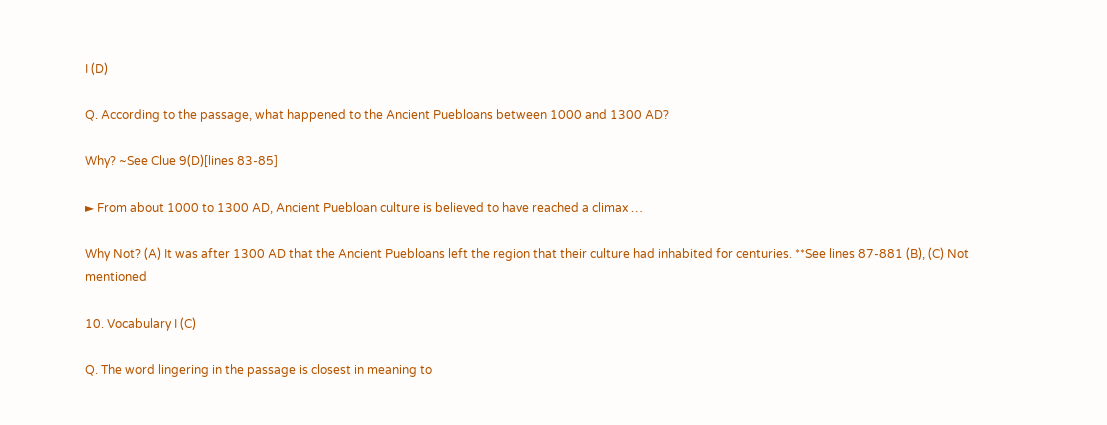I (D)

Q. According to the passage, what happened to the Ancient Puebloans between 1000 and 1300 AD?

Why? ~See Clue 9(D)[lines 83-85]

► From about 1000 to 1300 AD, Ancient Puebloan culture is believed to have reached a climax …

Why Not? (A) It was after 1300 AD that the Ancient Puebloans left the region that their culture had inhabited for centuries. **See lines 87-881 (B), (C) Not mentioned

10. Vocabulary I (C)

Q. The word lingering in the passage is closest in meaning to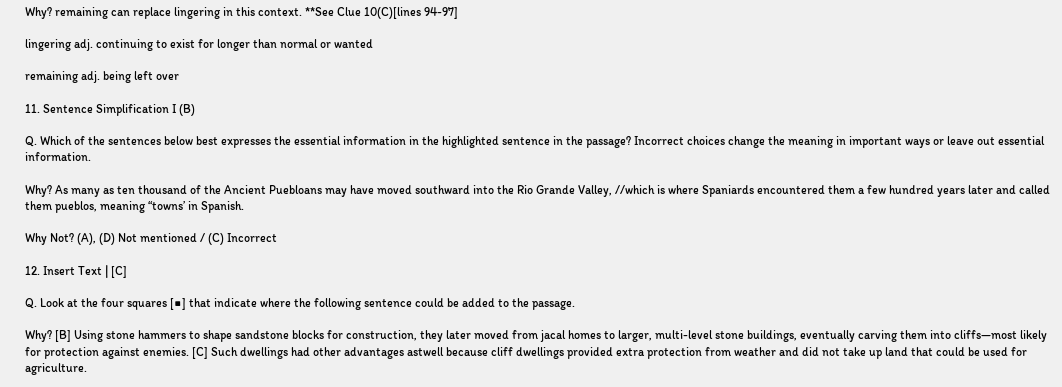Why? remaining can replace lingering in this context. **See Clue 10(C)[lines 94-97]

lingering adj. continuing to exist for longer than normal or wanted

remaining adj. being left over

11. Sentence Simplification I (B)

Q. Which of the sentences below best expresses the essential information in the highlighted sentence in the passage? Incorrect choices change the meaning in important ways or leave out essential information.

Why? As many as ten thousand of the Ancient Puebloans may have moved southward into the Rio Grande Valley, //which is where Spaniards encountered them a few hundred years later and called them pueblos, meaning “towns’ in Spanish.

Why Not? (A), (D) Not mentioned / (C) Incorrect

12. Insert Text | [C]

Q. Look at the four squares [■] that indicate where the following sentence could be added to the passage.

Why? [B] Using stone hammers to shape sandstone blocks for construction, they later moved from jacal homes to larger, multi-level stone buildings, eventually carving them into cliffs—most likely for protection against enemies. [C] Such dwellings had other advantages astwell because cliff dwellings provided extra protection from weather and did not take up land that could be used for agriculture.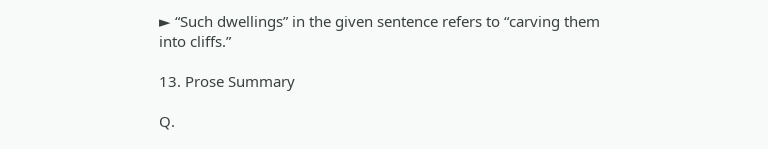► “Such dwellings” in the given sentence refers to “carving them into cliffs.”

13. Prose Summary

Q.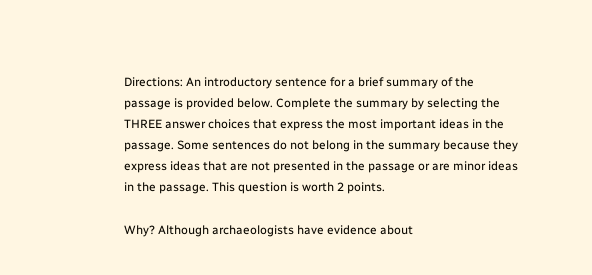Directions: An introductory sentence for a brief summary of the passage is provided below. Complete the summary by selecting the THREE answer choices that express the most important ideas in the passage. Some sentences do not belong in the summary because they express ideas that are not presented in the passage or are minor ideas in the passage. This question is worth 2 points.

Why? Although archaeologists have evidence about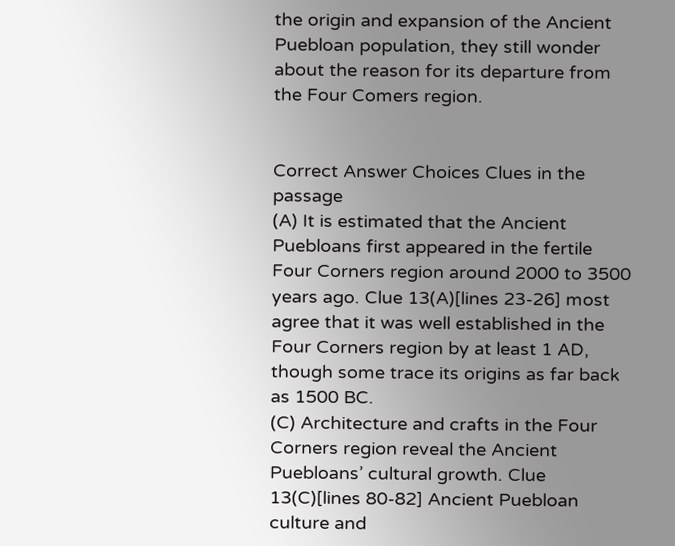the origin and expansion of the Ancient Puebloan population, they still wonder about the reason for its departure from the Four Comers region.


Correct Answer Choices Clues in the passage
(A) It is estimated that the Ancient Puebloans first appeared in the fertile Four Corners region around 2000 to 3500 years ago. Clue 13(A)[lines 23-26] most agree that it was well established in the Four Corners region by at least 1 AD, though some trace its origins as far back as 1500 BC.
(C) Architecture and crafts in the Four Corners region reveal the Ancient Puebloans’ cultural growth. Clue 13(C)[lines 80-82] Ancient Puebloan culture and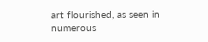art flourished, as seen in numerous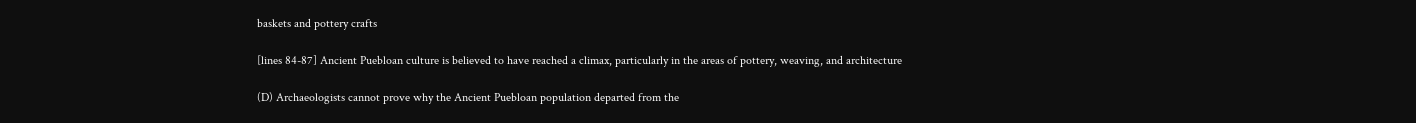baskets and pottery crafts

[lines 84-87] Ancient Puebloan culture is believed to have reached a climax, particularly in the areas of pottery, weaving, and architecture

(D) Archaeologists cannot prove why the Ancient Puebloan population departed from the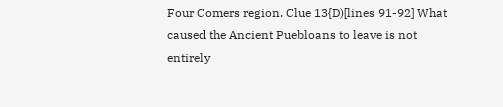Four Comers region. Clue 13{D)[lines 91-92] What caused the Ancient Puebloans to leave is not entirely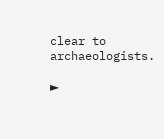clear to archaeologists.

►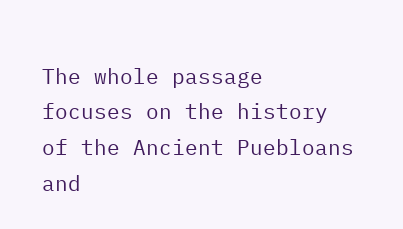The whole passage focuses on the history of the Ancient Puebloans and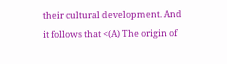their cultural development. And it follows that <(A) The origin of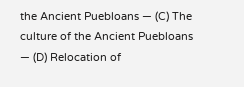the Ancient Puebloans — (C) The culture of the Ancient Puebloans — (D) Relocation of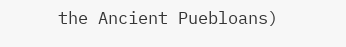the Ancient Puebloans)